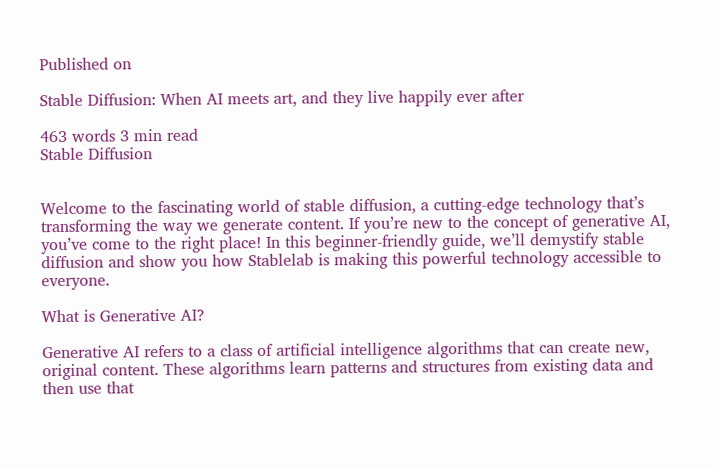Published on

Stable Diffusion: When AI meets art, and they live happily ever after

463 words 3 min read
Stable Diffusion


Welcome to the fascinating world of stable diffusion, a cutting-edge technology that’s transforming the way we generate content. If you’re new to the concept of generative AI, you’ve come to the right place! In this beginner-friendly guide, we’ll demystify stable diffusion and show you how Stablelab is making this powerful technology accessible to everyone.

What is Generative AI?

Generative AI refers to a class of artificial intelligence algorithms that can create new, original content. These algorithms learn patterns and structures from existing data and then use that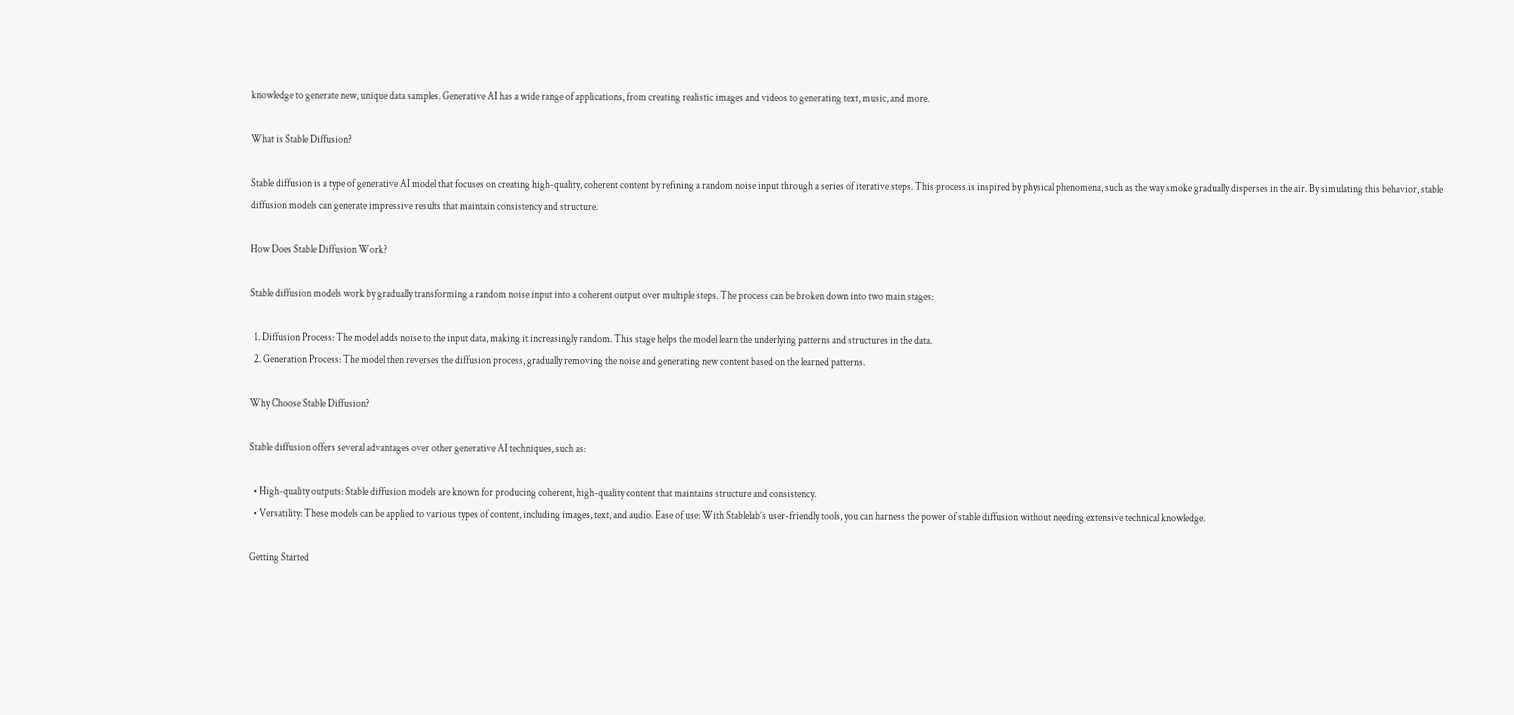knowledge to generate new, unique data samples. Generative AI has a wide range of applications, from creating realistic images and videos to generating text, music, and more.

What is Stable Diffusion?

Stable diffusion is a type of generative AI model that focuses on creating high-quality, coherent content by refining a random noise input through a series of iterative steps. This process is inspired by physical phenomena, such as the way smoke gradually disperses in the air. By simulating this behavior, stable diffusion models can generate impressive results that maintain consistency and structure.

How Does Stable Diffusion Work?

Stable diffusion models work by gradually transforming a random noise input into a coherent output over multiple steps. The process can be broken down into two main stages:

  1. Diffusion Process: The model adds noise to the input data, making it increasingly random. This stage helps the model learn the underlying patterns and structures in the data.
  2. Generation Process: The model then reverses the diffusion process, gradually removing the noise and generating new content based on the learned patterns.

Why Choose Stable Diffusion?

Stable diffusion offers several advantages over other generative AI techniques, such as:

  • High-quality outputs: Stable diffusion models are known for producing coherent, high-quality content that maintains structure and consistency.
  • Versatility: These models can be applied to various types of content, including images, text, and audio. Ease of use: With Stablelab’s user-friendly tools, you can harness the power of stable diffusion without needing extensive technical knowledge.

Getting Started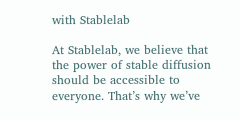with Stablelab

At Stablelab, we believe that the power of stable diffusion should be accessible to everyone. That’s why we’ve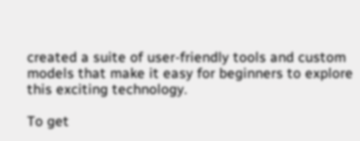created a suite of user-friendly tools and custom models that make it easy for beginners to explore this exciting technology.

To get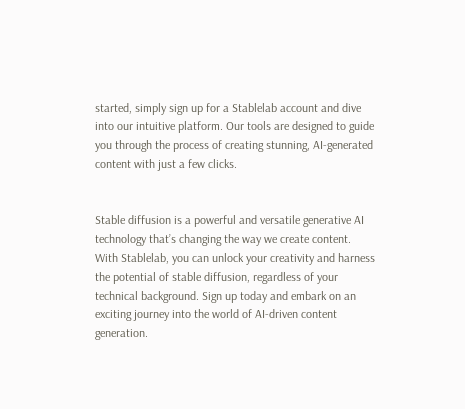started, simply sign up for a Stablelab account and dive into our intuitive platform. Our tools are designed to guide you through the process of creating stunning, AI-generated content with just a few clicks.


Stable diffusion is a powerful and versatile generative AI technology that’s changing the way we create content. With Stablelab, you can unlock your creativity and harness the potential of stable diffusion, regardless of your technical background. Sign up today and embark on an exciting journey into the world of AI-driven content generation.